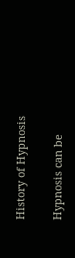History of Hypnosis

Hypnosis can be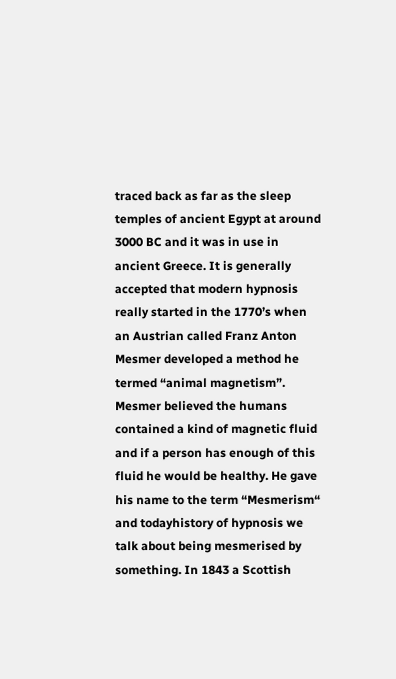traced back as far as the sleep temples of ancient Egypt at around 3000 BC and it was in use in ancient Greece. It is generally accepted that modern hypnosis really started in the 1770’s when an Austrian called Franz Anton Mesmer developed a method he termed “animal magnetism”. Mesmer believed the humans contained a kind of magnetic fluid and if a person has enough of this fluid he would be healthy. He gave his name to the term “Mesmerism“ and todayhistory of hypnosis we talk about being mesmerised by something. In 1843 a Scottish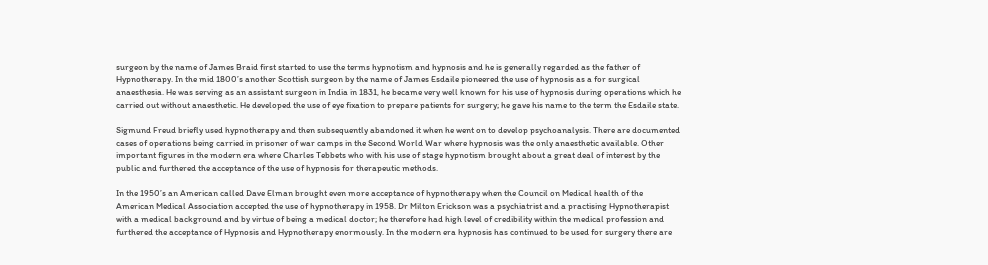surgeon by the name of James Braid first started to use the terms hypnotism and hypnosis and he is generally regarded as the father of Hypnotherapy. In the mid 1800’s another Scottish surgeon by the name of James Esdaile pioneered the use of hypnosis as a for surgical anaesthesia. He was serving as an assistant surgeon in India in 1831, he became very well known for his use of hypnosis during operations which he carried out without anaesthetic. He developed the use of eye fixation to prepare patients for surgery; he gave his name to the term the Esdaile state.

Sigmund Freud briefly used hypnotherapy and then subsequently abandoned it when he went on to develop psychoanalysis. There are documented cases of operations being carried in prisoner of war camps in the Second World War where hypnosis was the only anaesthetic available. Other important figures in the modern era where Charles Tebbets who with his use of stage hypnotism brought about a great deal of interest by the public and furthered the acceptance of the use of hypnosis for therapeutic methods.

In the 1950’s an American called Dave Elman brought even more acceptance of hypnotherapy when the Council on Medical health of the American Medical Association accepted the use of hypnotherapy in 1958. Dr Milton Erickson was a psychiatrist and a practising Hypnotherapist with a medical background and by virtue of being a medical doctor; he therefore had high level of credibility within the medical profession and furthered the acceptance of Hypnosis and Hypnotherapy enormously. In the modern era hypnosis has continued to be used for surgery there are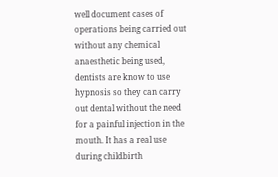well document cases of operations being carried out without any chemical anaesthetic being used, dentists are know to use hypnosis so they can carry out dental without the need for a painful injection in the mouth. It has a real use during childbirth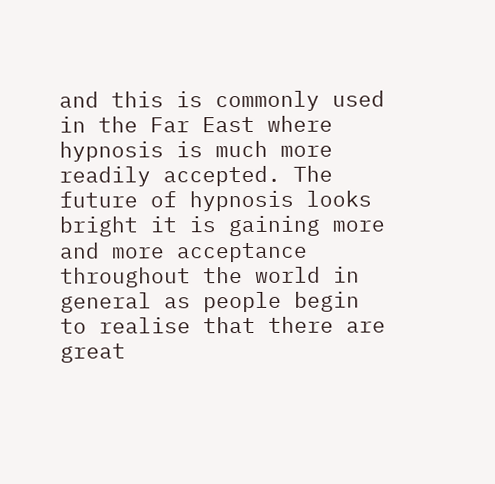and this is commonly used in the Far East where hypnosis is much more readily accepted. The future of hypnosis looks bright it is gaining more and more acceptance throughout the world in general as people begin to realise that there are great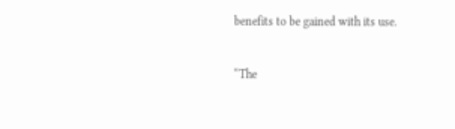benefits to be gained with its use.

“The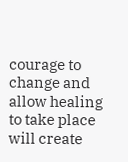courage to change and allow healing to take place will create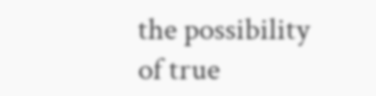the possibility of true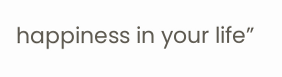happiness in your life”